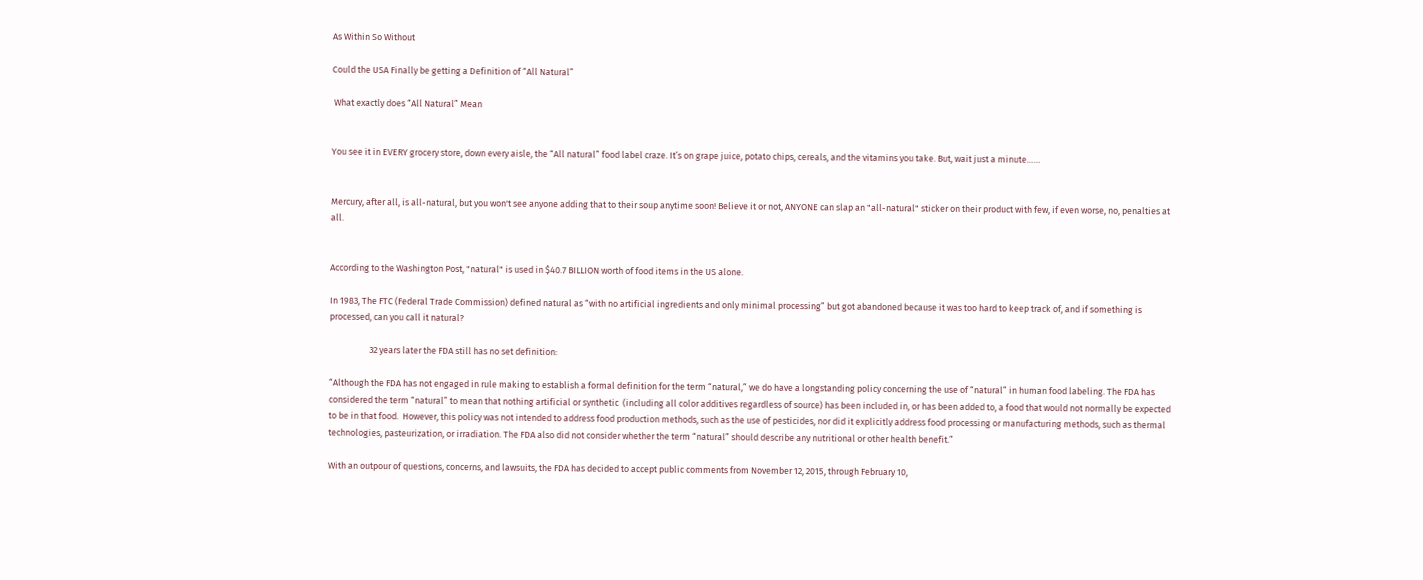As Within So Without

Could the USA Finally be getting a Definition of “All Natural”

 What exactly does “All Natural” Mean


You see it in EVERY grocery store, down every aisle, the “All natural” food label craze. It’s on grape juice, potato chips, cereals, and the vitamins you take. But, wait just a minute……


Mercury, after all, is all-natural, but you won't see anyone adding that to their soup anytime soon! Believe it or not, ANYONE can slap an "all-natural" sticker on their product with few, if even worse, no, penalties at all.


According to the Washington Post, "natural" is used in $40.7 BILLION worth of food items in the US alone.

In 1983, The FTC (Federal Trade Commission) defined natural as “with no artificial ingredients and only minimal processing” but got abandoned because it was too hard to keep track of, and if something is processed, can you call it natural?

                    32 years later the FDA still has no set definition:

“Although the FDA has not engaged in rule making to establish a formal definition for the term “natural,” we do have a longstanding policy concerning the use of “natural” in human food labeling. The FDA has considered the term “natural” to mean that nothing artificial or synthetic  (including all color additives regardless of source) has been included in, or has been added to, a food that would not normally be expected to be in that food.  However, this policy was not intended to address food production methods, such as the use of pesticides, nor did it explicitly address food processing or manufacturing methods, such as thermal technologies, pasteurization, or irradiation. The FDA also did not consider whether the term “natural” should describe any nutritional or other health benefit.”

With an outpour of questions, concerns, and lawsuits, the FDA has decided to accept public comments from November 12, 2015, through February 10,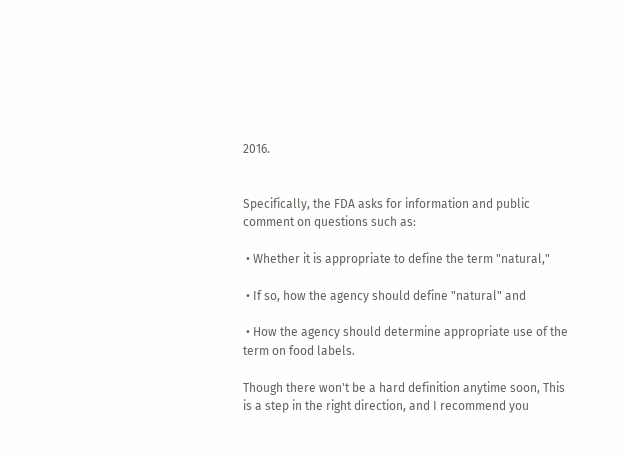2016.


Specifically, the FDA asks for information and public comment on questions such as:

 • Whether it is appropriate to define the term "natural,"

 • If so, how the agency should define "natural" and

 • How the agency should determine appropriate use of the term on food labels.

Though there won't be a hard definition anytime soon, This is a step in the right direction, and I recommend you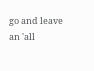go and leave an 'all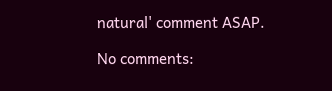natural' comment ASAP.

No comments: